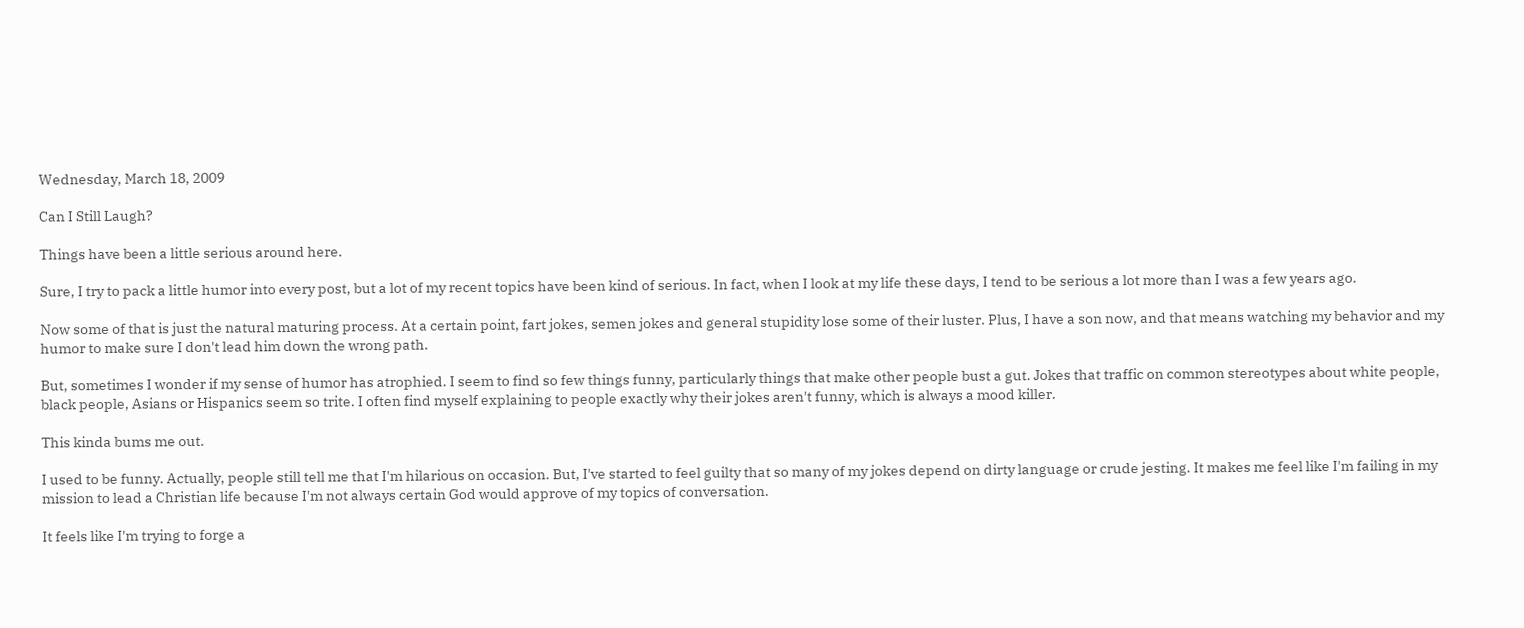Wednesday, March 18, 2009

Can I Still Laugh?

Things have been a little serious around here.

Sure, I try to pack a little humor into every post, but a lot of my recent topics have been kind of serious. In fact, when I look at my life these days, I tend to be serious a lot more than I was a few years ago.

Now some of that is just the natural maturing process. At a certain point, fart jokes, semen jokes and general stupidity lose some of their luster. Plus, I have a son now, and that means watching my behavior and my humor to make sure I don't lead him down the wrong path.

But, sometimes I wonder if my sense of humor has atrophied. I seem to find so few things funny, particularly things that make other people bust a gut. Jokes that traffic on common stereotypes about white people, black people, Asians or Hispanics seem so trite. I often find myself explaining to people exactly why their jokes aren't funny, which is always a mood killer.

This kinda bums me out.

I used to be funny. Actually, people still tell me that I'm hilarious on occasion. But, I've started to feel guilty that so many of my jokes depend on dirty language or crude jesting. It makes me feel like I'm failing in my mission to lead a Christian life because I'm not always certain God would approve of my topics of conversation.

It feels like I'm trying to forge a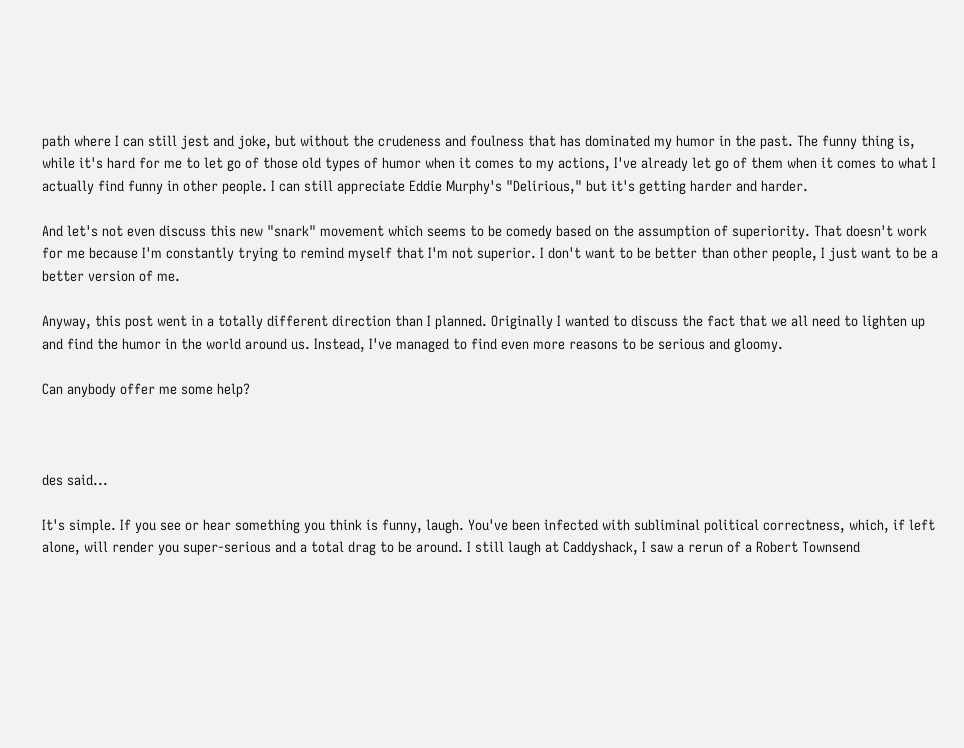path where I can still jest and joke, but without the crudeness and foulness that has dominated my humor in the past. The funny thing is, while it's hard for me to let go of those old types of humor when it comes to my actions, I've already let go of them when it comes to what I actually find funny in other people. I can still appreciate Eddie Murphy's "Delirious," but it's getting harder and harder.

And let's not even discuss this new "snark" movement which seems to be comedy based on the assumption of superiority. That doesn't work for me because I'm constantly trying to remind myself that I'm not superior. I don't want to be better than other people, I just want to be a better version of me.

Anyway, this post went in a totally different direction than I planned. Originally I wanted to discuss the fact that we all need to lighten up and find the humor in the world around us. Instead, I've managed to find even more reasons to be serious and gloomy.

Can anybody offer me some help?



des said...

It's simple. If you see or hear something you think is funny, laugh. You've been infected with subliminal political correctness, which, if left alone, will render you super-serious and a total drag to be around. I still laugh at Caddyshack, I saw a rerun of a Robert Townsend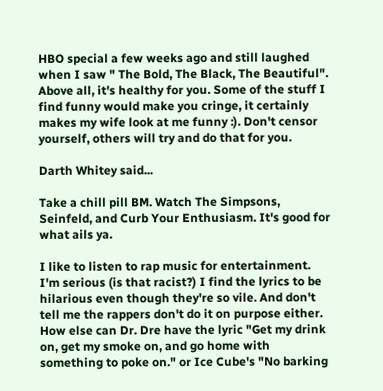HBO special a few weeks ago and still laughed when I saw " The Bold, The Black, The Beautiful". Above all, it's healthy for you. Some of the stuff I find funny would make you cringe, it certainly makes my wife look at me funny :). Don't censor yourself, others will try and do that for you.

Darth Whitey said...

Take a chill pill BM. Watch The Simpsons, Seinfeld, and Curb Your Enthusiasm. It's good for what ails ya.

I like to listen to rap music for entertainment. I'm serious (is that racist?) I find the lyrics to be hilarious even though they're so vile. And don't tell me the rappers don't do it on purpose either. How else can Dr. Dre have the lyric "Get my drink on, get my smoke on, and go home with something to poke on." or Ice Cube's "No barking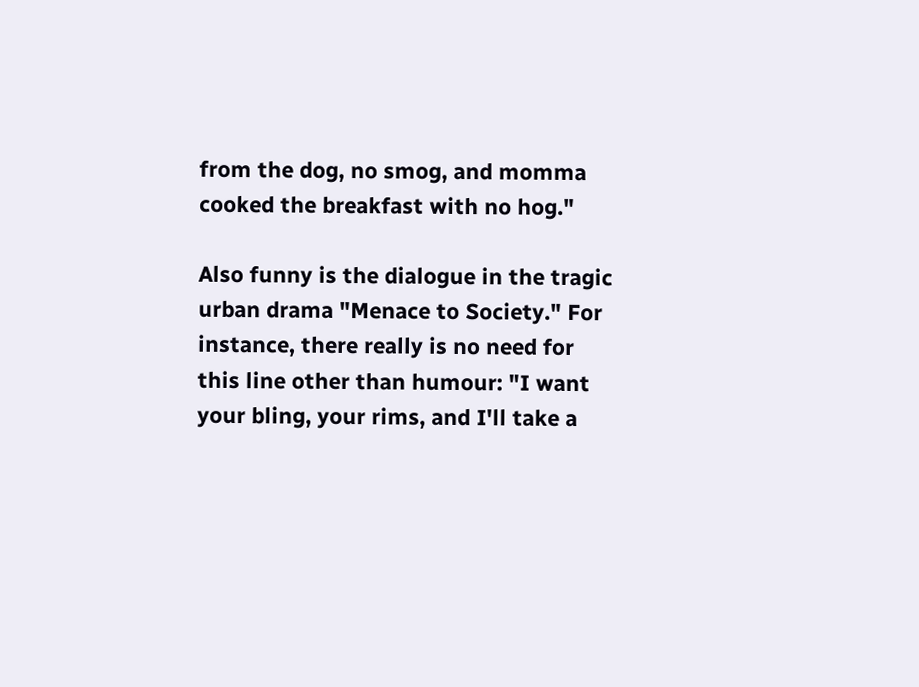from the dog, no smog, and momma cooked the breakfast with no hog."

Also funny is the dialogue in the tragic urban drama "Menace to Society." For instance, there really is no need for this line other than humour: "I want your bling, your rims, and I'll take a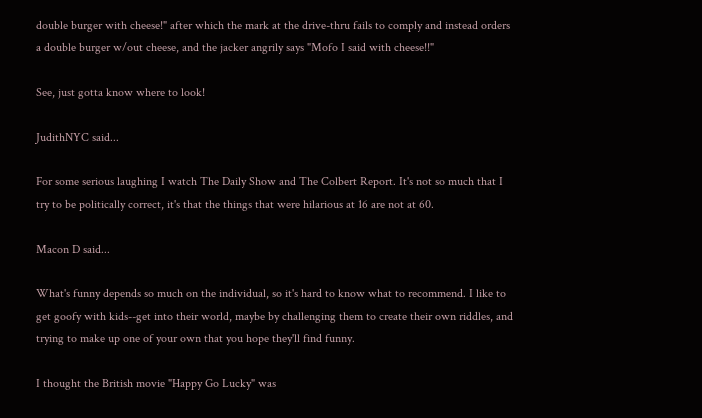double burger with cheese!" after which the mark at the drive-thru fails to comply and instead orders a double burger w/out cheese, and the jacker angrily says "Mofo I said with cheese!!"

See, just gotta know where to look!

JudithNYC said...

For some serious laughing I watch The Daily Show and The Colbert Report. It's not so much that I try to be politically correct, it's that the things that were hilarious at 16 are not at 60.

Macon D said...

What's funny depends so much on the individual, so it's hard to know what to recommend. I like to get goofy with kids--get into their world, maybe by challenging them to create their own riddles, and trying to make up one of your own that you hope they'll find funny.

I thought the British movie "Happy Go Lucky" was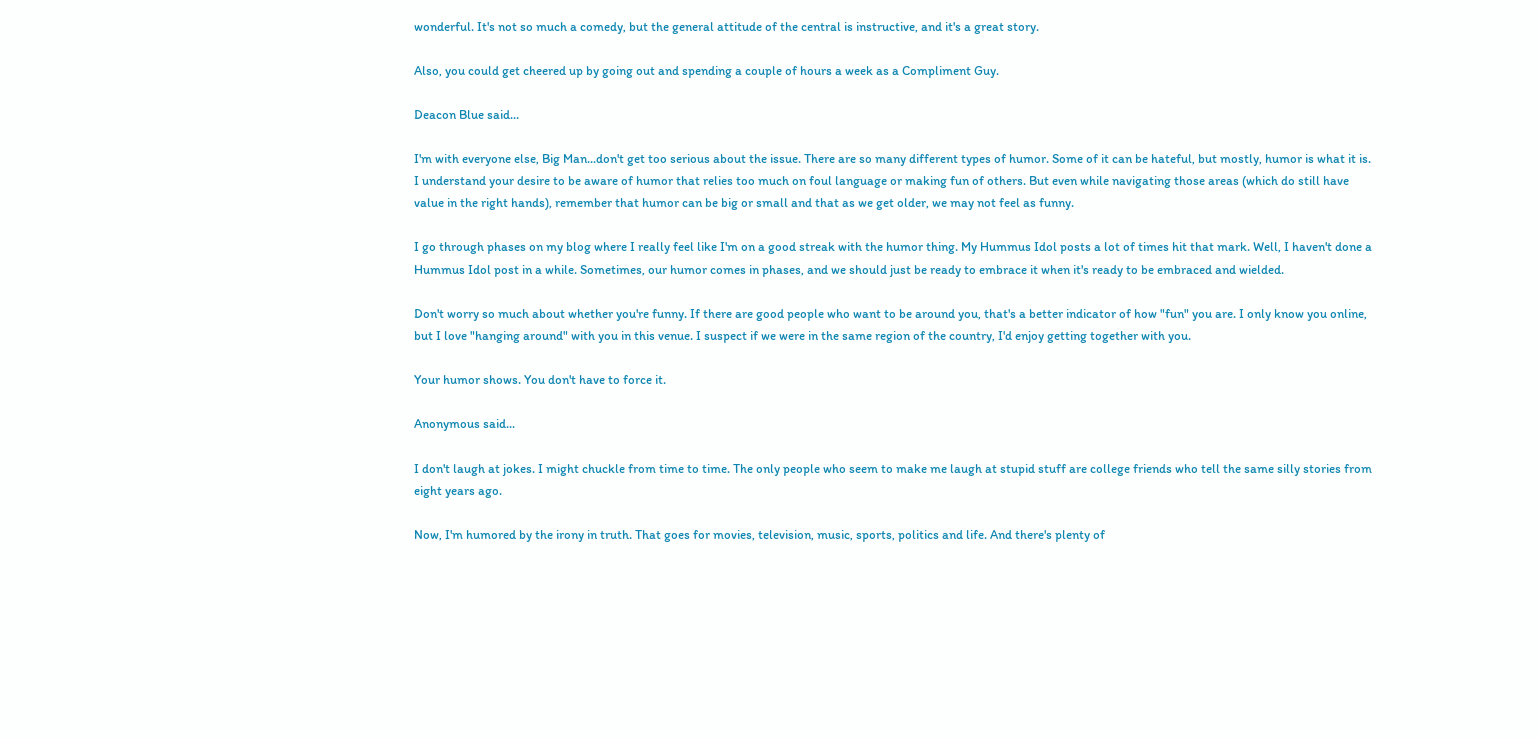wonderful. It's not so much a comedy, but the general attitude of the central is instructive, and it's a great story.

Also, you could get cheered up by going out and spending a couple of hours a week as a Compliment Guy.

Deacon Blue said...

I'm with everyone else, Big Man...don't get too serious about the issue. There are so many different types of humor. Some of it can be hateful, but mostly, humor is what it is. I understand your desire to be aware of humor that relies too much on foul language or making fun of others. But even while navigating those areas (which do still have value in the right hands), remember that humor can be big or small and that as we get older, we may not feel as funny.

I go through phases on my blog where I really feel like I'm on a good streak with the humor thing. My Hummus Idol posts a lot of times hit that mark. Well, I haven't done a Hummus Idol post in a while. Sometimes, our humor comes in phases, and we should just be ready to embrace it when it's ready to be embraced and wielded.

Don't worry so much about whether you're funny. If there are good people who want to be around you, that's a better indicator of how "fun" you are. I only know you online, but I love "hanging around" with you in this venue. I suspect if we were in the same region of the country, I'd enjoy getting together with you.

Your humor shows. You don't have to force it.

Anonymous said...

I don't laugh at jokes. I might chuckle from time to time. The only people who seem to make me laugh at stupid stuff are college friends who tell the same silly stories from eight years ago.

Now, I'm humored by the irony in truth. That goes for movies, television, music, sports, politics and life. And there's plenty of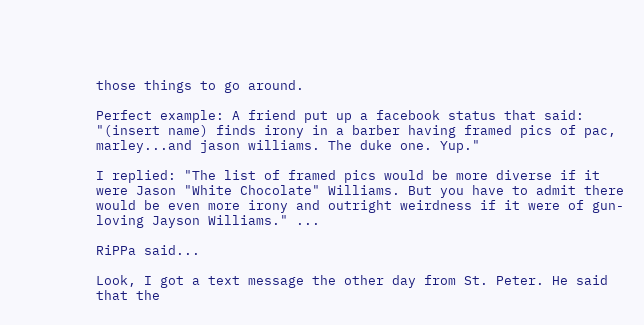those things to go around.

Perfect example: A friend put up a facebook status that said: "(insert name) finds irony in a barber having framed pics of pac, marley...and jason williams. The duke one. Yup."

I replied: "The list of framed pics would be more diverse if it were Jason "White Chocolate" Williams. But you have to admit there would be even more irony and outright weirdness if it were of gun-loving Jayson Williams." ...

RiPPa said...

Look, I got a text message the other day from St. Peter. He said that the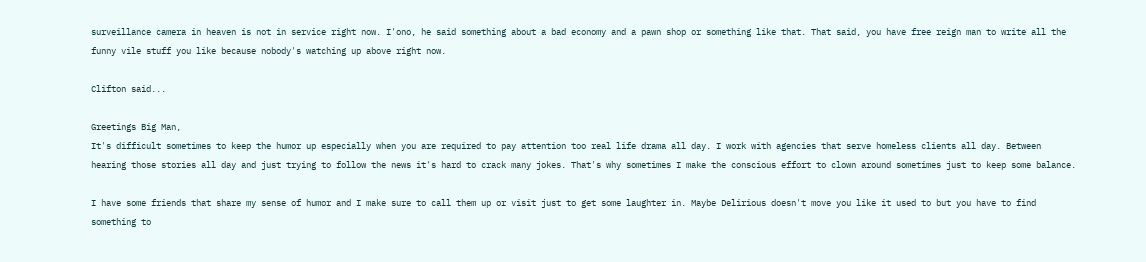surveillance camera in heaven is not in service right now. I'ono, he said something about a bad economy and a pawn shop or something like that. That said, you have free reign man to write all the funny vile stuff you like because nobody's watching up above right now.

Clifton said...

Greetings Big Man,
It's difficult sometimes to keep the humor up especially when you are required to pay attention too real life drama all day. I work with agencies that serve homeless clients all day. Between hearing those stories all day and just trying to follow the news it's hard to crack many jokes. That's why sometimes I make the conscious effort to clown around sometimes just to keep some balance.

I have some friends that share my sense of humor and I make sure to call them up or visit just to get some laughter in. Maybe Delirious doesn't move you like it used to but you have to find something to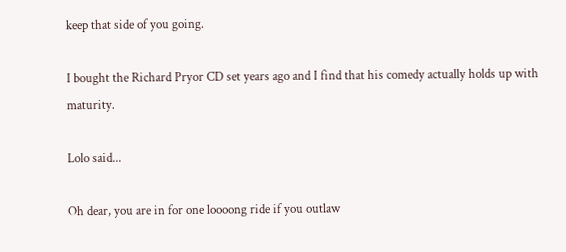keep that side of you going.

I bought the Richard Pryor CD set years ago and I find that his comedy actually holds up with maturity.

Lolo said...

Oh dear, you are in for one loooong ride if you outlaw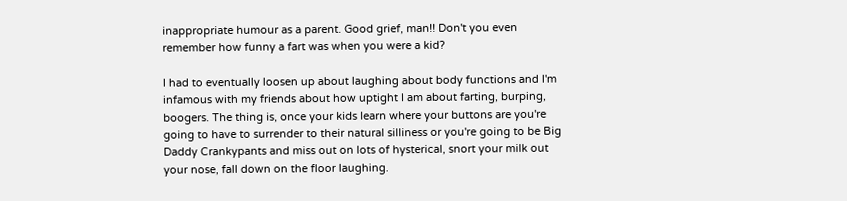inappropriate humour as a parent. Good grief, man!! Don't you even remember how funny a fart was when you were a kid?

I had to eventually loosen up about laughing about body functions and I'm infamous with my friends about how uptight I am about farting, burping, boogers. The thing is, once your kids learn where your buttons are you're going to have to surrender to their natural silliness or you're going to be Big Daddy Crankypants and miss out on lots of hysterical, snort your milk out your nose, fall down on the floor laughing.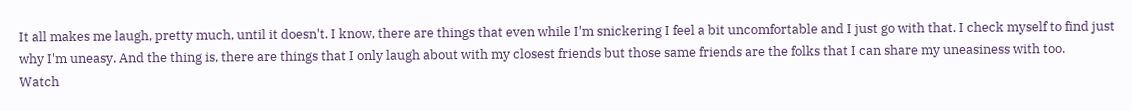It all makes me laugh, pretty much, until it doesn't. I know, there are things that even while I'm snickering I feel a bit uncomfortable and I just go with that. I check myself to find just why I'm uneasy. And the thing is, there are things that I only laugh about with my closest friends but those same friends are the folks that I can share my uneasiness with too.
Watch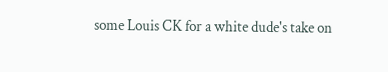some Louis CK for a white dude's take on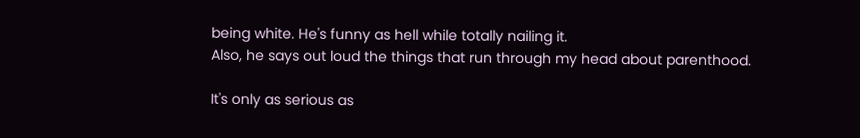being white. He's funny as hell while totally nailing it.
Also, he says out loud the things that run through my head about parenthood.

It's only as serious as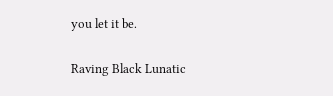you let it be.

Raving Black Lunatic